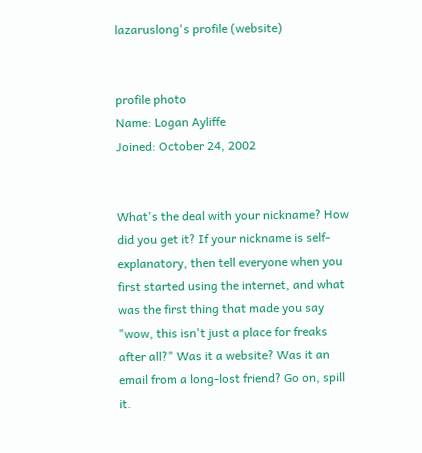lazaruslong's profile (website)


profile photo
Name: Logan Ayliffe
Joined: October 24, 2002


What's the deal with your nickname? How did you get it? If your nickname is self-explanatory, then tell everyone when you first started using the internet, and what was the first thing that made you say "wow, this isn't just a place for freaks after all?" Was it a website? Was it an email from a long-lost friend? Go on, spill it.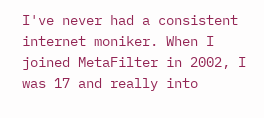I've never had a consistent internet moniker. When I joined MetaFilter in 2002, I was 17 and really into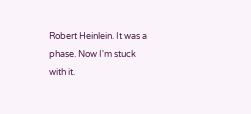Robert Heinlein. It was a phase. Now I'm stuck with it.